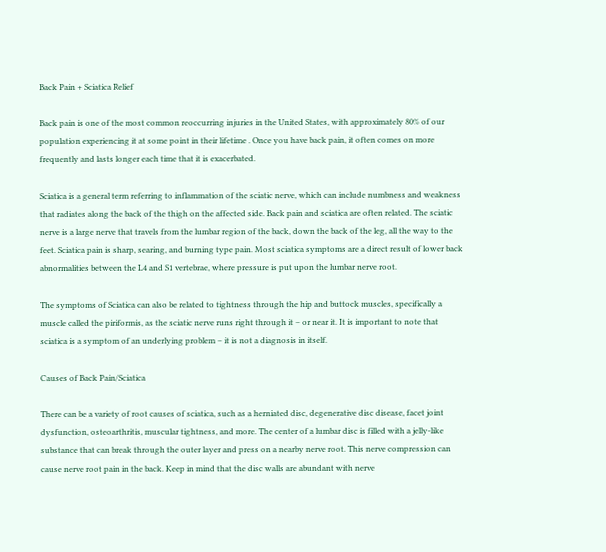Back Pain + Sciatica Relief

Back pain is one of the most common reoccurring injuries in the United States, with approximately 80% of our population experiencing it at some point in their lifetime . Once you have back pain, it often comes on more frequently and lasts longer each time that it is exacerbated.

Sciatica is a general term referring to inflammation of the sciatic nerve, which can include numbness and weakness that radiates along the back of the thigh on the affected side. Back pain and sciatica are often related. The sciatic nerve is a large nerve that travels from the lumbar region of the back, down the back of the leg, all the way to the feet. Sciatica pain is sharp, searing, and burning type pain. Most sciatica symptoms are a direct result of lower back abnormalities between the L4 and S1 vertebrae, where pressure is put upon the lumbar nerve root.

The symptoms of Sciatica can also be related to tightness through the hip and buttock muscles, specifically a muscle called the piriformis, as the sciatic nerve runs right through it – or near it. It is important to note that sciatica is a symptom of an underlying problem – it is not a diagnosis in itself.

Causes of Back Pain/Sciatica

There can be a variety of root causes of sciatica, such as a herniated disc, degenerative disc disease, facet joint dysfunction, osteoarthritis, muscular tightness, and more. The center of a lumbar disc is filled with a jelly-like substance that can break through the outer layer and press on a nearby nerve root. This nerve compression can cause nerve root pain in the back. Keep in mind that the disc walls are abundant with nerve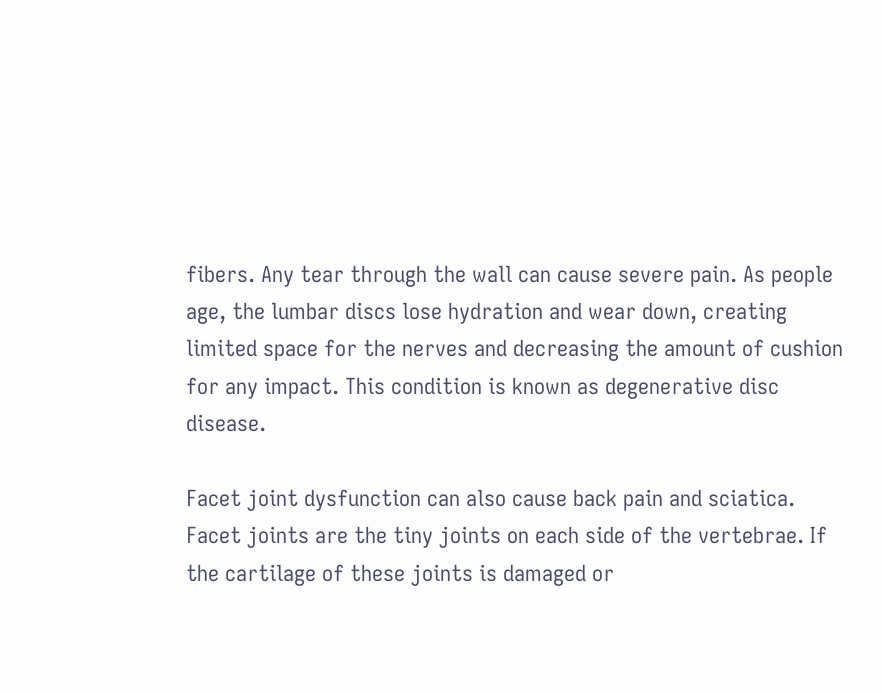fibers. Any tear through the wall can cause severe pain. As people age, the lumbar discs lose hydration and wear down, creating limited space for the nerves and decreasing the amount of cushion for any impact. This condition is known as degenerative disc disease.

Facet joint dysfunction can also cause back pain and sciatica. Facet joints are the tiny joints on each side of the vertebrae. If the cartilage of these joints is damaged or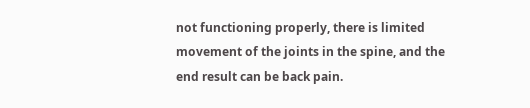not functioning properly, there is limited movement of the joints in the spine, and the end result can be back pain.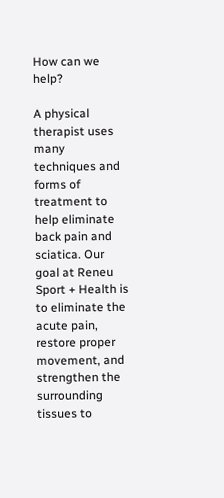How can we help?

A physical therapist uses many techniques and forms of treatment to help eliminate back pain and sciatica. Our goal at Reneu Sport + Health is to eliminate the acute pain, restore proper movement, and strengthen the surrounding tissues to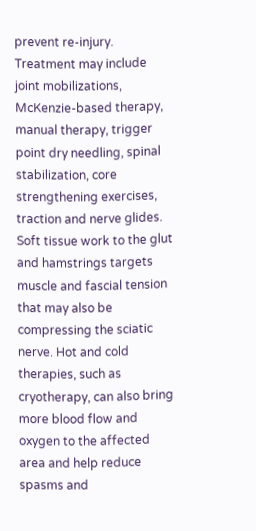prevent re-injury. Treatment may include joint mobilizations, McKenzie-based therapy, manual therapy, trigger point dry needling, spinal stabilization, core strengthening exercises, traction and nerve glides. Soft tissue work to the glut and hamstrings targets muscle and fascial tension that may also be compressing the sciatic nerve. Hot and cold therapies, such as cryotherapy, can also bring more blood flow and oxygen to the affected area and help reduce spasms and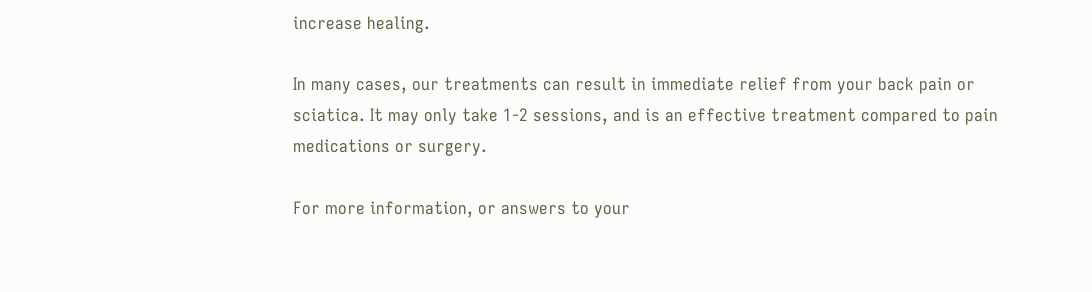increase healing.

In many cases, our treatments can result in immediate relief from your back pain or sciatica. It may only take 1-2 sessions, and is an effective treatment compared to pain medications or surgery.

For more information, or answers to your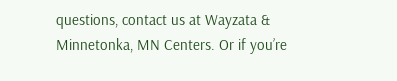questions, contact us at Wayzata & Minnetonka, MN Centers. Or if you’re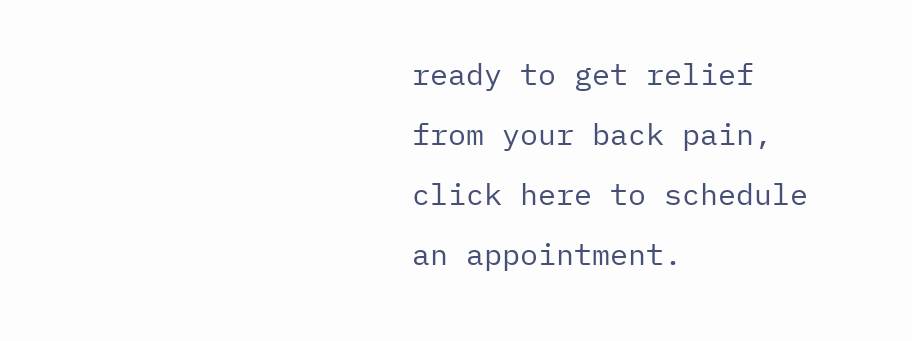ready to get relief from your back pain, click here to schedule an appointment.